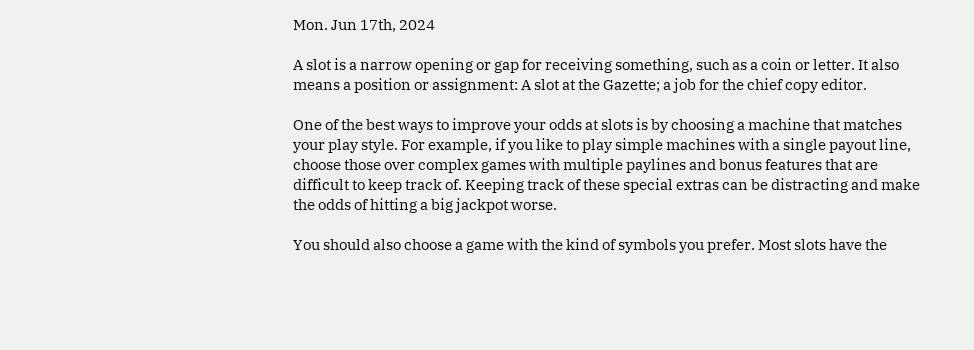Mon. Jun 17th, 2024

A slot is a narrow opening or gap for receiving something, such as a coin or letter. It also means a position or assignment: A slot at the Gazette; a job for the chief copy editor.

One of the best ways to improve your odds at slots is by choosing a machine that matches your play style. For example, if you like to play simple machines with a single payout line, choose those over complex games with multiple paylines and bonus features that are difficult to keep track of. Keeping track of these special extras can be distracting and make the odds of hitting a big jackpot worse.

You should also choose a game with the kind of symbols you prefer. Most slots have the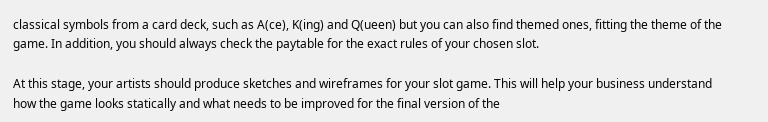classical symbols from a card deck, such as A(ce), K(ing) and Q(ueen) but you can also find themed ones, fitting the theme of the game. In addition, you should always check the paytable for the exact rules of your chosen slot.

At this stage, your artists should produce sketches and wireframes for your slot game. This will help your business understand how the game looks statically and what needs to be improved for the final version of the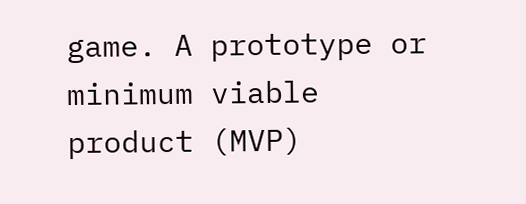game. A prototype or minimum viable product (MVP)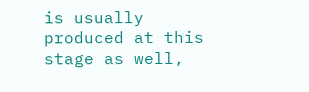is usually produced at this stage as well,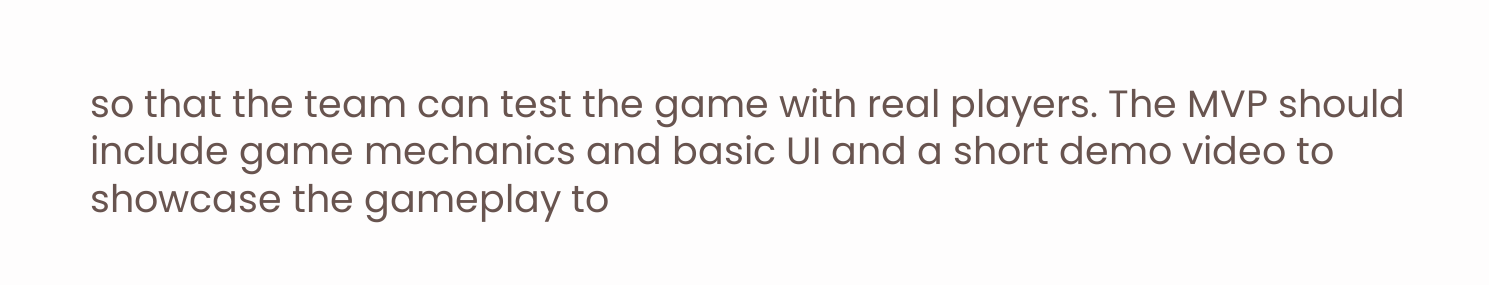so that the team can test the game with real players. The MVP should include game mechanics and basic UI and a short demo video to showcase the gameplay to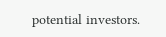potential investors.